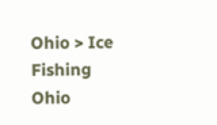Ohio > Ice Fishing Ohio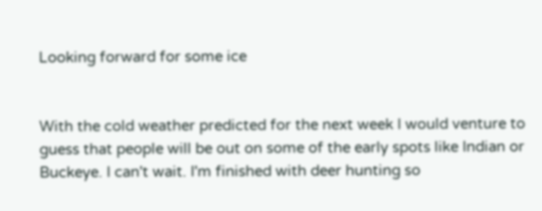Looking forward for some ice


With the cold weather predicted for the next week I would venture to guess that people will be out on some of the early spots like Indian or Buckeye. I can't wait. I'm finished with deer hunting so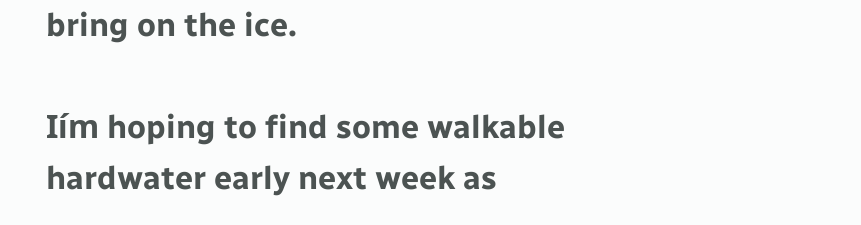bring on the ice.

Iím hoping to find some walkable hardwater early next week as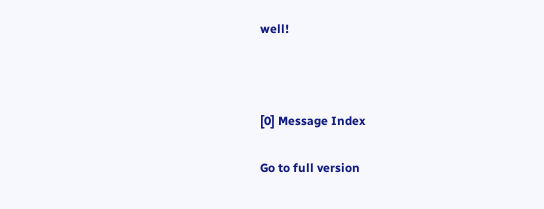well!



[0] Message Index

Go to full version